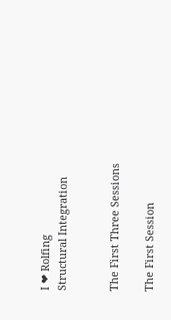I ❤ Rolfing
Structural Integration


The First Three Sessions

The First Session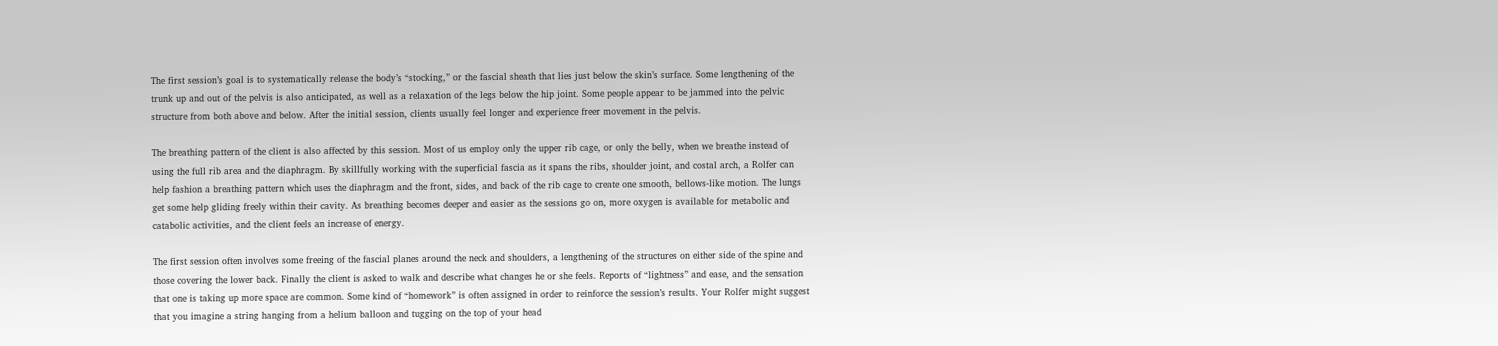The first session’s goal is to systematically release the body’s “stocking,” or the fascial sheath that lies just below the skin’s surface. Some lengthening of the trunk up and out of the pelvis is also anticipated, as well as a relaxation of the legs below the hip joint. Some people appear to be jammed into the pelvic structure from both above and below. After the initial session, clients usually feel longer and experience freer movement in the pelvis.

The breathing pattern of the client is also affected by this session. Most of us employ only the upper rib cage, or only the belly, when we breathe instead of using the full rib area and the diaphragm. By skillfully working with the superficial fascia as it spans the ribs, shoulder joint, and costal arch, a Rolfer can help fashion a breathing pattern which uses the diaphragm and the front, sides, and back of the rib cage to create one smooth, bellows-like motion. The lungs get some help gliding freely within their cavity. As breathing becomes deeper and easier as the sessions go on, more oxygen is available for metabolic and catabolic activities, and the client feels an increase of energy.

The first session often involves some freeing of the fascial planes around the neck and shoulders, a lengthening of the structures on either side of the spine and those covering the lower back. Finally the client is asked to walk and describe what changes he or she feels. Reports of “lightness” and ease, and the sensation that one is taking up more space are common. Some kind of “homework” is often assigned in order to reinforce the session’s results. Your Rolfer might suggest that you imagine a string hanging from a helium balloon and tugging on the top of your head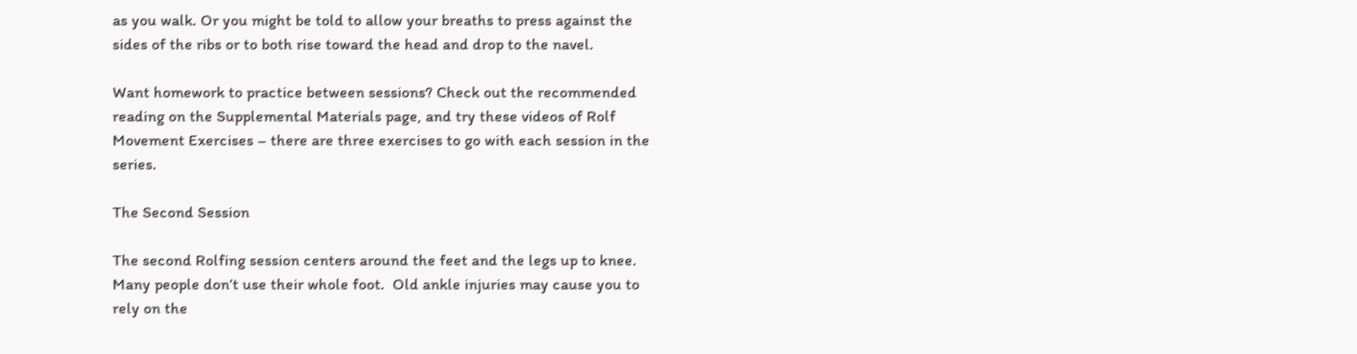as you walk. Or you might be told to allow your breaths to press against the sides of the ribs or to both rise toward the head and drop to the navel.

Want homework to practice between sessions? Check out the recommended reading on the Supplemental Materials page, and try these videos of Rolf Movement Exercises – there are three exercises to go with each session in the series.

The Second Session

The second Rolfing session centers around the feet and the legs up to knee. Many people don’t use their whole foot.  Old ankle injuries may cause you to rely on the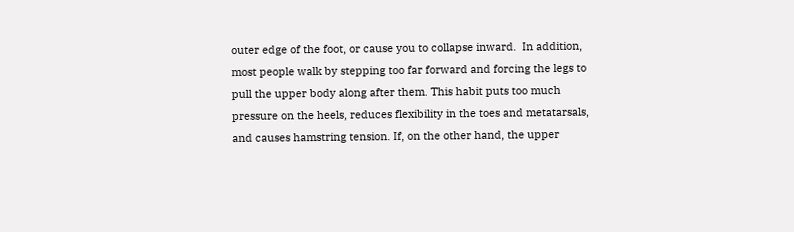outer edge of the foot, or cause you to collapse inward.  In addition, most people walk by stepping too far forward and forcing the legs to pull the upper body along after them. This habit puts too much pressure on the heels, reduces flexibility in the toes and metatarsals, and causes hamstring tension. If, on the other hand, the upper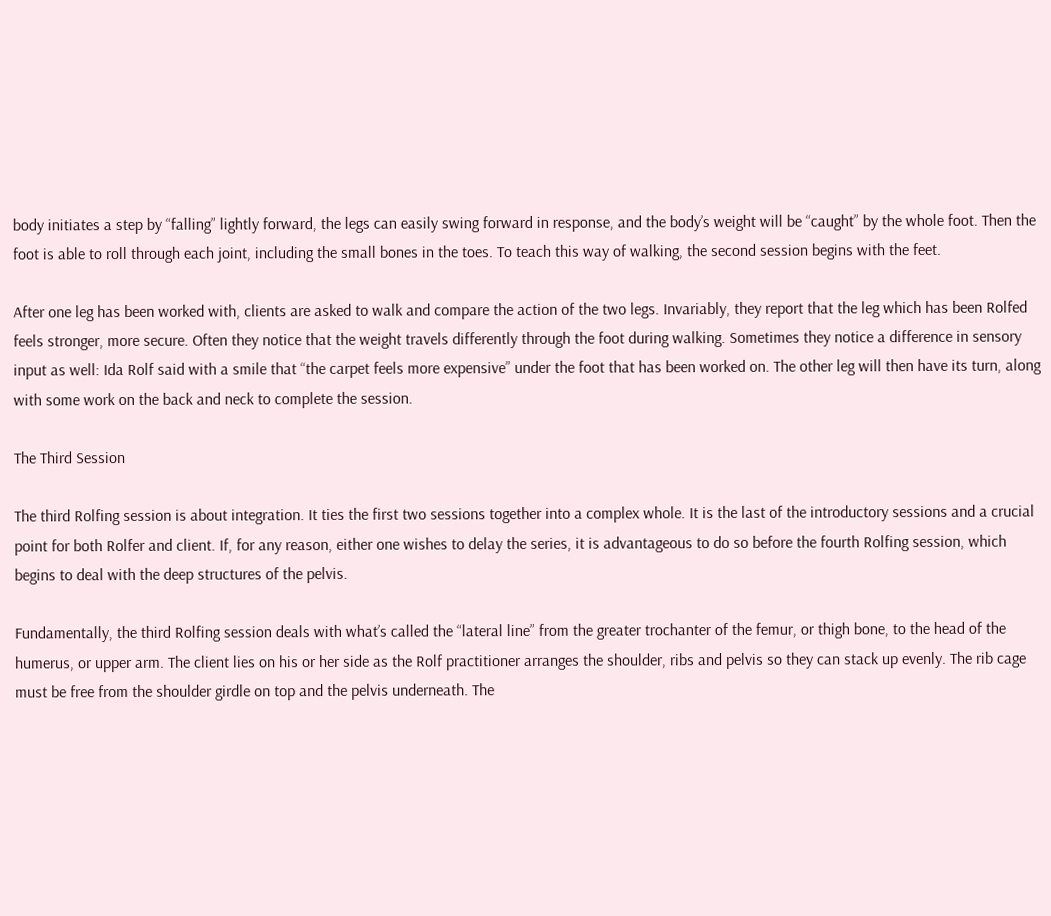body initiates a step by “falling” lightly forward, the legs can easily swing forward in response, and the body’s weight will be “caught” by the whole foot. Then the foot is able to roll through each joint, including the small bones in the toes. To teach this way of walking, the second session begins with the feet.

After one leg has been worked with, clients are asked to walk and compare the action of the two legs. Invariably, they report that the leg which has been Rolfed feels stronger, more secure. Often they notice that the weight travels differently through the foot during walking. Sometimes they notice a difference in sensory input as well: Ida Rolf said with a smile that “the carpet feels more expensive” under the foot that has been worked on. The other leg will then have its turn, along with some work on the back and neck to complete the session.

The Third Session

The third Rolfing session is about integration. It ties the first two sessions together into a complex whole. It is the last of the introductory sessions and a crucial point for both Rolfer and client. If, for any reason, either one wishes to delay the series, it is advantageous to do so before the fourth Rolfing session, which begins to deal with the deep structures of the pelvis.

Fundamentally, the third Rolfing session deals with what’s called the “lateral line” from the greater trochanter of the femur, or thigh bone, to the head of the humerus, or upper arm. The client lies on his or her side as the Rolf practitioner arranges the shoulder, ribs and pelvis so they can stack up evenly. The rib cage must be free from the shoulder girdle on top and the pelvis underneath. The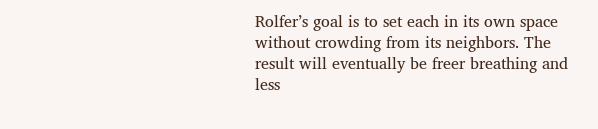Rolfer’s goal is to set each in its own space without crowding from its neighbors. The result will eventually be freer breathing and less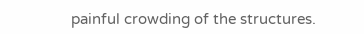painful crowding of the structures.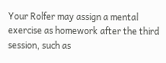Your Rolfer may assign a mental exercise as homework after the third session, such as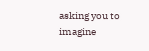asking you to imagine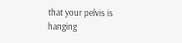that your pelvis is hanging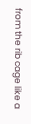from the rib cage like a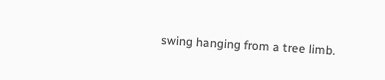swing hanging from a tree limb.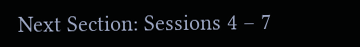Next Section: Sessions 4 – 7